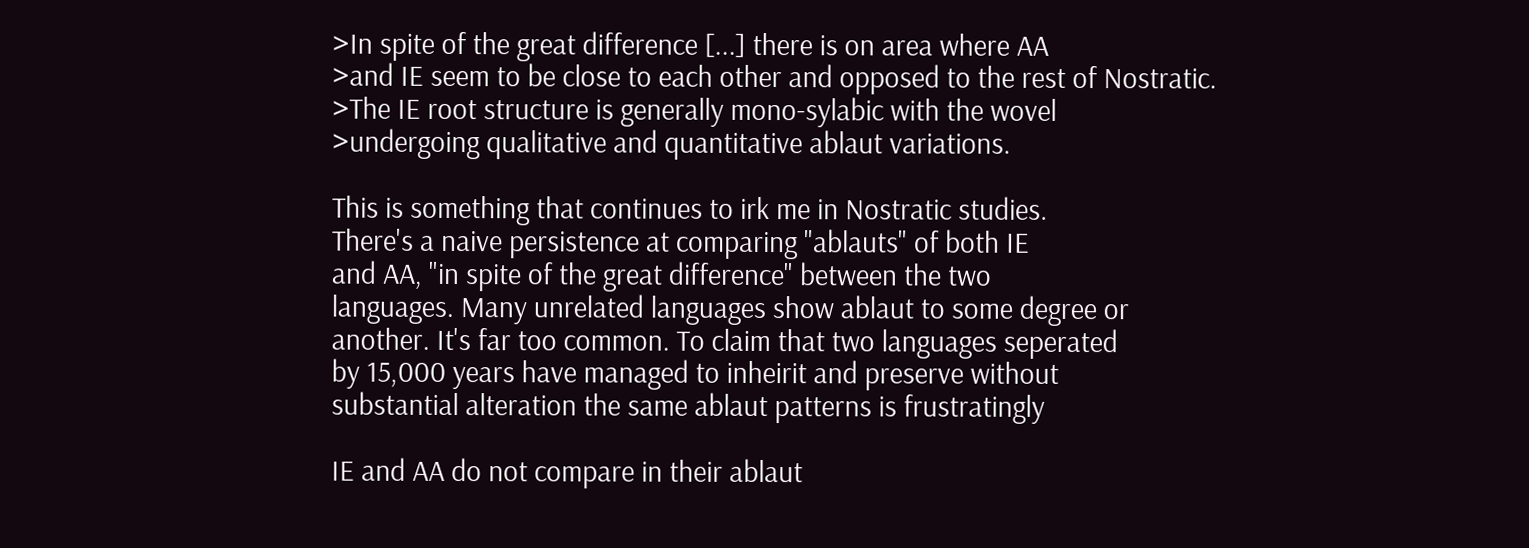>In spite of the great difference [...] there is on area where AA
>and IE seem to be close to each other and opposed to the rest of Nostratic.
>The IE root structure is generally mono-sylabic with the wovel
>undergoing qualitative and quantitative ablaut variations.

This is something that continues to irk me in Nostratic studies.
There's a naive persistence at comparing "ablauts" of both IE
and AA, "in spite of the great difference" between the two
languages. Many unrelated languages show ablaut to some degree or
another. It's far too common. To claim that two languages seperated
by 15,000 years have managed to inheirit and preserve without
substantial alteration the same ablaut patterns is frustratingly

IE and AA do not compare in their ablaut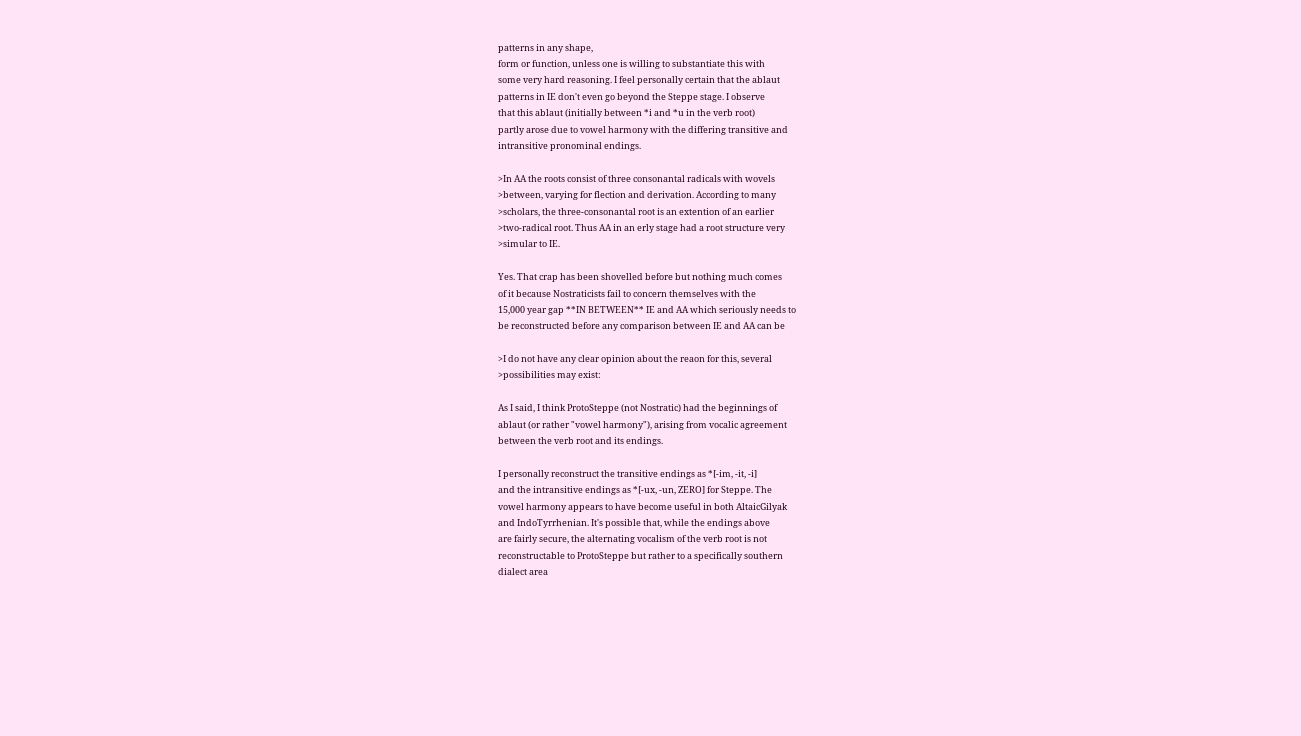patterns in any shape,
form or function, unless one is willing to substantiate this with
some very hard reasoning. I feel personally certain that the ablaut
patterns in IE don't even go beyond the Steppe stage. I observe
that this ablaut (initially between *i and *u in the verb root)
partly arose due to vowel harmony with the differing transitive and
intransitive pronominal endings.

>In AA the roots consist of three consonantal radicals with wovels
>between, varying for flection and derivation. According to many
>scholars, the three-consonantal root is an extention of an earlier
>two-radical root. Thus AA in an erly stage had a root structure very
>simular to IE.

Yes. That crap has been shovelled before but nothing much comes
of it because Nostraticists fail to concern themselves with the
15,000 year gap **IN BETWEEN** IE and AA which seriously needs to
be reconstructed before any comparison between IE and AA can be

>I do not have any clear opinion about the reaon for this, several
>possibilities may exist:

As I said, I think ProtoSteppe (not Nostratic) had the beginnings of
ablaut (or rather "vowel harmony"), arising from vocalic agreement
between the verb root and its endings.

I personally reconstruct the transitive endings as *[-im, -it, -i]
and the intransitive endings as *[-ux, -un, ZERO] for Steppe. The
vowel harmony appears to have become useful in both AltaicGilyak
and IndoTyrrhenian. It's possible that, while the endings above
are fairly secure, the alternating vocalism of the verb root is not
reconstructable to ProtoSteppe but rather to a specifically southern
dialect area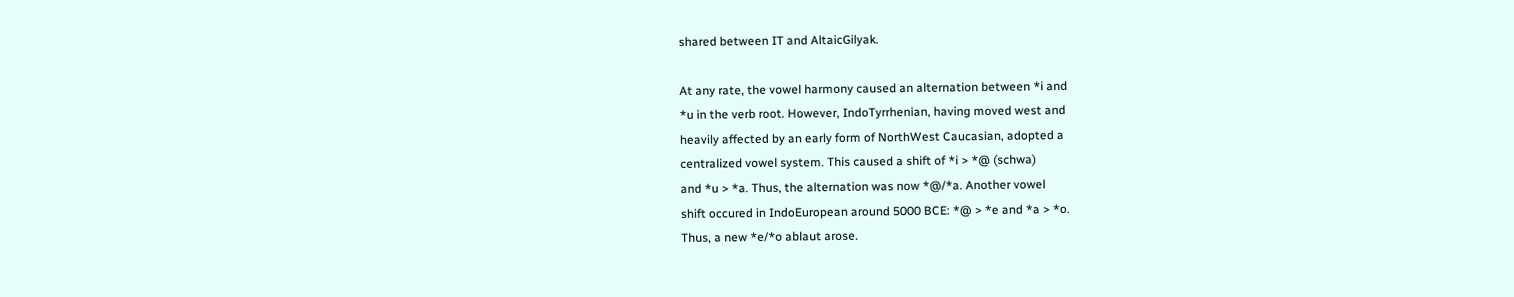shared between IT and AltaicGilyak.

At any rate, the vowel harmony caused an alternation between *i and
*u in the verb root. However, IndoTyrrhenian, having moved west and
heavily affected by an early form of NorthWest Caucasian, adopted a
centralized vowel system. This caused a shift of *i > *@ (schwa)
and *u > *a. Thus, the alternation was now *@/*a. Another vowel
shift occured in IndoEuropean around 5000 BCE: *@ > *e and *a > *o.
Thus, a new *e/*o ablaut arose.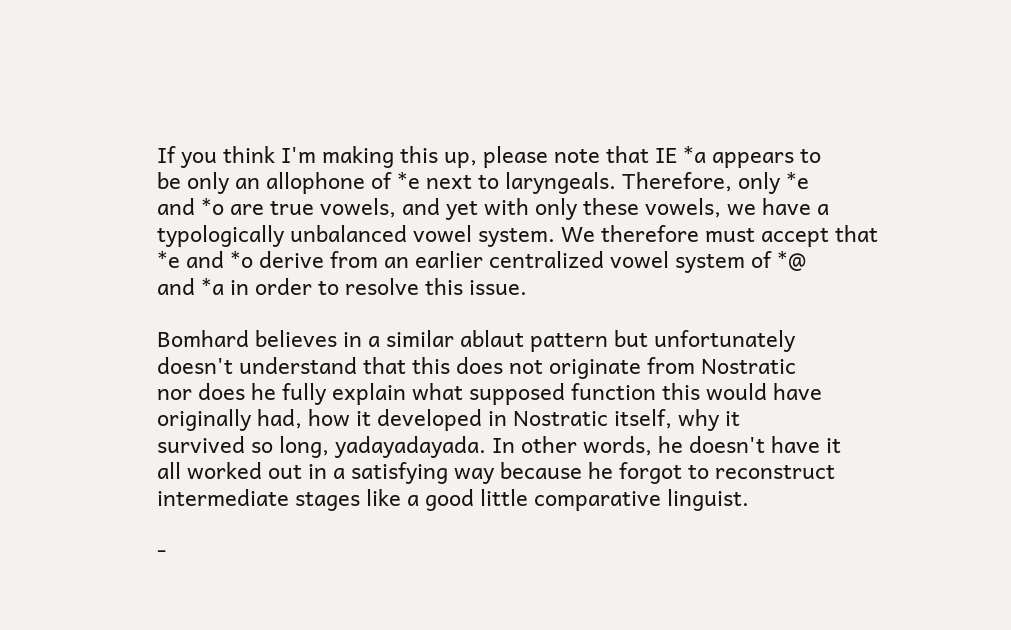If you think I'm making this up, please note that IE *a appears to
be only an allophone of *e next to laryngeals. Therefore, only *e
and *o are true vowels, and yet with only these vowels, we have a
typologically unbalanced vowel system. We therefore must accept that
*e and *o derive from an earlier centralized vowel system of *@
and *a in order to resolve this issue.

Bomhard believes in a similar ablaut pattern but unfortunately
doesn't understand that this does not originate from Nostratic
nor does he fully explain what supposed function this would have
originally had, how it developed in Nostratic itself, why it
survived so long, yadayadayada. In other words, he doesn't have it
all worked out in a satisfying way because he forgot to reconstruct
intermediate stages like a good little comparative linguist.

-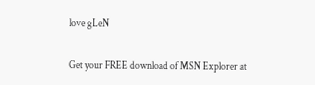love gLeN

Get your FREE download of MSN Explorer at